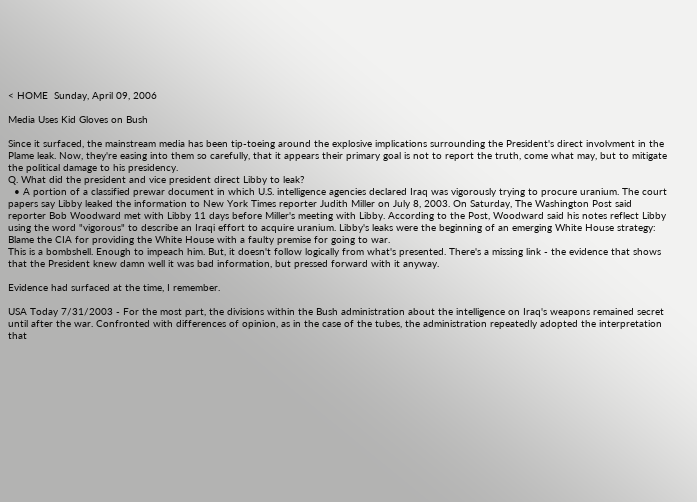< HOME  Sunday, April 09, 2006

Media Uses Kid Gloves on Bush

Since it surfaced, the mainstream media has been tip-toeing around the explosive implications surrounding the President's direct involvment in the Plame leak. Now, they're easing into them so carefully, that it appears their primary goal is not to report the truth, come what may, but to mitigate the political damage to his presidency.
Q. What did the president and vice president direct Libby to leak?
  • A portion of a classified prewar document in which U.S. intelligence agencies declared Iraq was vigorously trying to procure uranium. The court papers say Libby leaked the information to New York Times reporter Judith Miller on July 8, 2003. On Saturday, The Washington Post said reporter Bob Woodward met with Libby 11 days before Miller's meeting with Libby. According to the Post, Woodward said his notes reflect Libby using the word "vigorous" to describe an Iraqi effort to acquire uranium. Libby's leaks were the beginning of an emerging White House strategy: Blame the CIA for providing the White House with a faulty premise for going to war.
This is a bombshell. Enough to impeach him. But, it doesn't follow logically from what's presented. There's a missing link - the evidence that shows that the President knew damn well it was bad information, but pressed forward with it anyway.

Evidence had surfaced at the time, I remember.

USA Today 7/31/2003 - For the most part, the divisions within the Bush administration about the intelligence on Iraq's weapons remained secret until after the war. Confronted with differences of opinion, as in the case of the tubes, the administration repeatedly adopted the interpretation that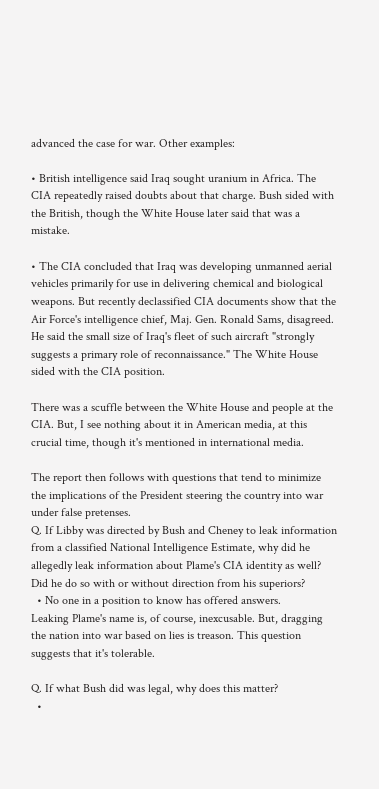advanced the case for war. Other examples:

• British intelligence said Iraq sought uranium in Africa. The CIA repeatedly raised doubts about that charge. Bush sided with the British, though the White House later said that was a mistake.

• The CIA concluded that Iraq was developing unmanned aerial vehicles primarily for use in delivering chemical and biological weapons. But recently declassified CIA documents show that the Air Force's intelligence chief, Maj. Gen. Ronald Sams, disagreed. He said the small size of Iraq's fleet of such aircraft "strongly suggests a primary role of reconnaissance." The White House sided with the CIA position.

There was a scuffle between the White House and people at the CIA. But, I see nothing about it in American media, at this crucial time, though it's mentioned in international media.

The report then follows with questions that tend to minimize the implications of the President steering the country into war under false pretenses.
Q. If Libby was directed by Bush and Cheney to leak information from a classified National Intelligence Estimate, why did he allegedly leak information about Plame's CIA identity as well? Did he do so with or without direction from his superiors?
  • No one in a position to know has offered answers.
Leaking Plame's name is, of course, inexcusable. But, dragging the nation into war based on lies is treason. This question suggests that it's tolerable.

Q. If what Bush did was legal, why does this matter?
  •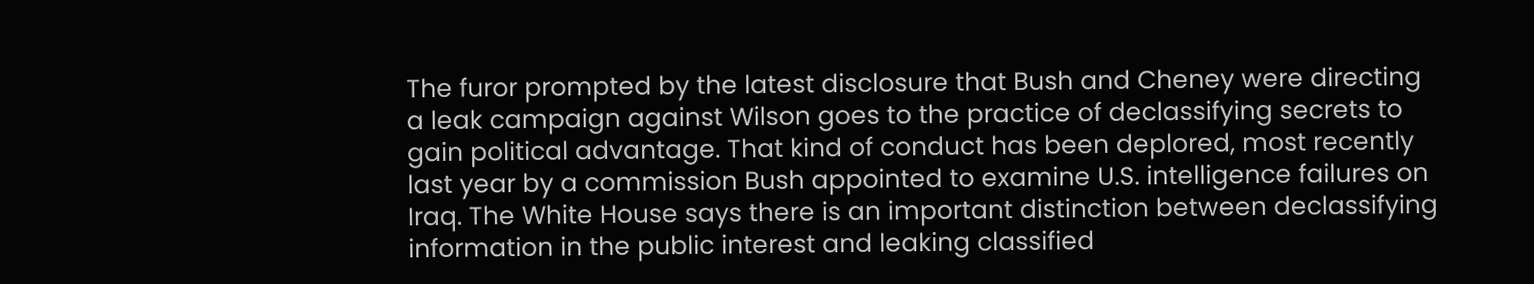The furor prompted by the latest disclosure that Bush and Cheney were directing a leak campaign against Wilson goes to the practice of declassifying secrets to gain political advantage. That kind of conduct has been deplored, most recently last year by a commission Bush appointed to examine U.S. intelligence failures on Iraq. The White House says there is an important distinction between declassifying information in the public interest and leaking classified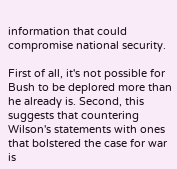information that could compromise national security.

First of all, it's not possible for Bush to be deplored more than he already is. Second, this suggests that countering Wilson's statements with ones that bolstered the case for war is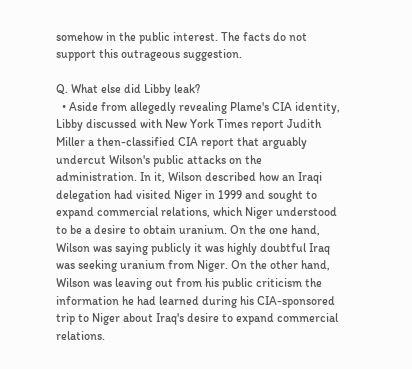somehow in the public interest. The facts do not support this outrageous suggestion.

Q. What else did Libby leak?
  • Aside from allegedly revealing Plame's CIA identity, Libby discussed with New York Times report Judith Miller a then-classified CIA report that arguably undercut Wilson's public attacks on the administration. In it, Wilson described how an Iraqi delegation had visited Niger in 1999 and sought to expand commercial relations, which Niger understood to be a desire to obtain uranium. On the one hand, Wilson was saying publicly it was highly doubtful Iraq was seeking uranium from Niger. On the other hand, Wilson was leaving out from his public criticism the information he had learned during his CIA-sponsored trip to Niger about Iraq's desire to expand commercial relations.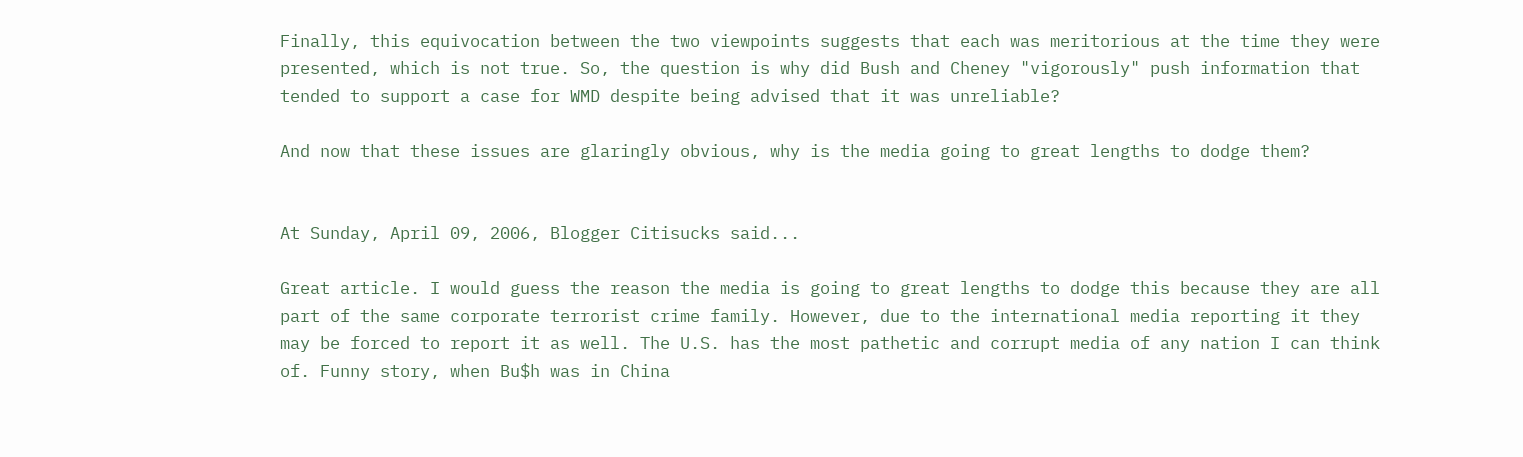Finally, this equivocation between the two viewpoints suggests that each was meritorious at the time they were presented, which is not true. So, the question is why did Bush and Cheney "vigorously" push information that tended to support a case for WMD despite being advised that it was unreliable?

And now that these issues are glaringly obvious, why is the media going to great lengths to dodge them?


At Sunday, April 09, 2006, Blogger Citisucks said...

Great article. I would guess the reason the media is going to great lengths to dodge this because they are all part of the same corporate terrorist crime family. However, due to the international media reporting it they may be forced to report it as well. The U.S. has the most pathetic and corrupt media of any nation I can think of. Funny story, when Bu$h was in China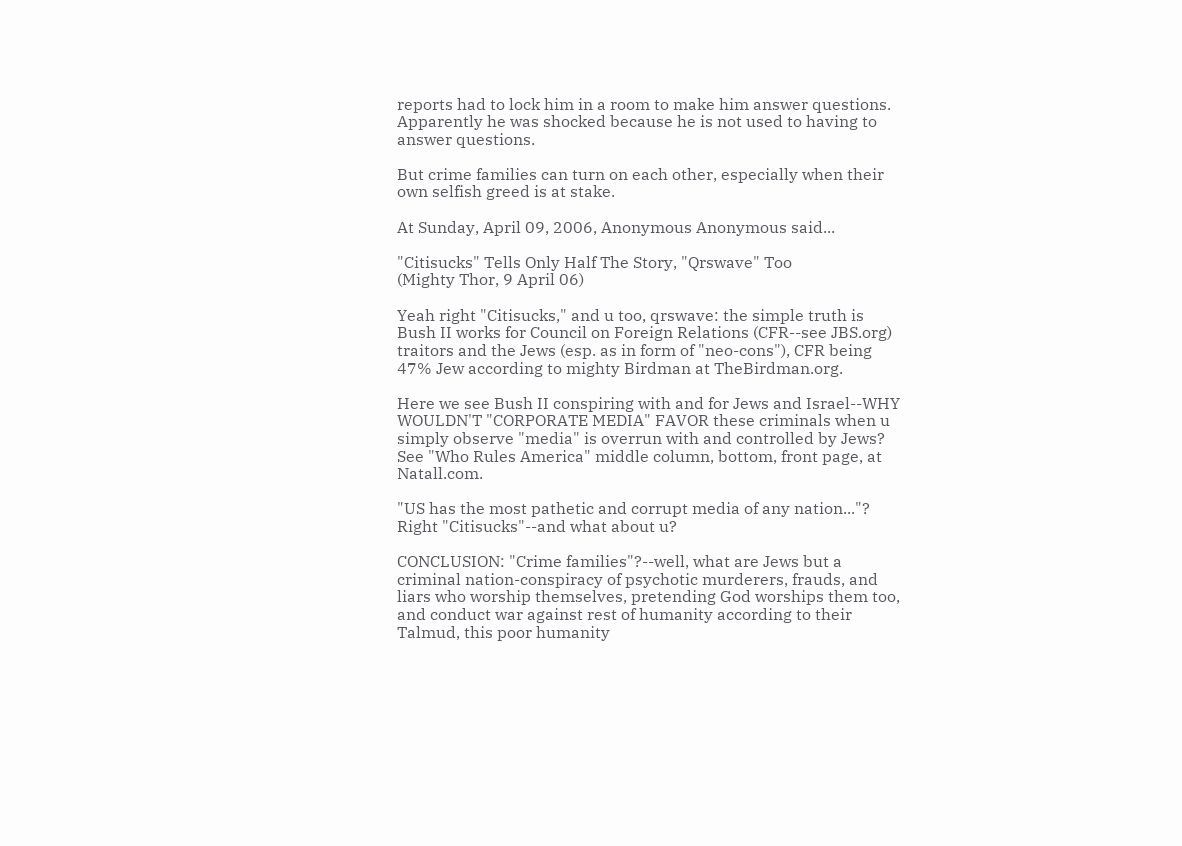reports had to lock him in a room to make him answer questions. Apparently he was shocked because he is not used to having to answer questions.

But crime families can turn on each other, especially when their own selfish greed is at stake.

At Sunday, April 09, 2006, Anonymous Anonymous said...

"Citisucks" Tells Only Half The Story, "Qrswave" Too
(Mighty Thor, 9 April 06)

Yeah right "Citisucks," and u too, qrswave: the simple truth is Bush II works for Council on Foreign Relations (CFR--see JBS.org) traitors and the Jews (esp. as in form of "neo-cons"), CFR being 47% Jew according to mighty Birdman at TheBirdman.org.

Here we see Bush II conspiring with and for Jews and Israel--WHY WOULDN'T "CORPORATE MEDIA" FAVOR these criminals when u simply observe "media" is overrun with and controlled by Jews? See "Who Rules America" middle column, bottom, front page, at Natall.com.

"US has the most pathetic and corrupt media of any nation..."? Right "Citisucks"--and what about u?

CONCLUSION: "Crime families"?--well, what are Jews but a criminal nation-conspiracy of psychotic murderers, frauds, and liars who worship themselves, pretending God worships them too, and conduct war against rest of humanity according to their Talmud, this poor humanity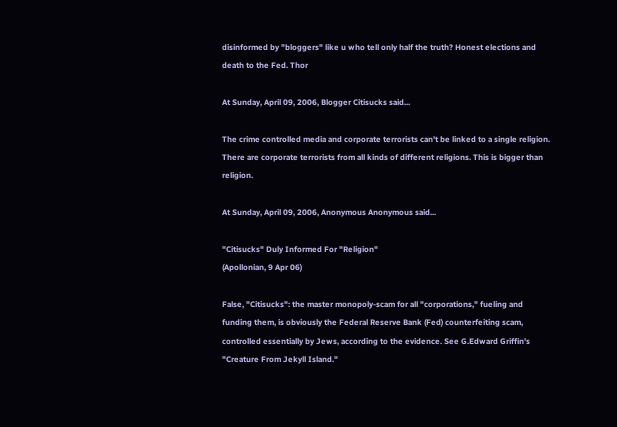disinformed by "bloggers" like u who tell only half the truth? Honest elections and death to the Fed. Thor

At Sunday, April 09, 2006, Blogger Citisucks said...

The crime controlled media and corporate terrorists can't be linked to a single religion. There are corporate terrorists from all kinds of different religions. This is bigger than religion.

At Sunday, April 09, 2006, Anonymous Anonymous said...

"Citisucks" Duly Informed For "Religion"
(Apollonian, 9 Apr 06)

False, "Citisucks": the master monopoly-scam for all "corporations," fueling and funding them, is obviously the Federal Reserve Bank (Fed) counterfeiting scam, controlled essentially by Jews, according to the evidence. See G.Edward Griffin's "Creature From Jekyll Island."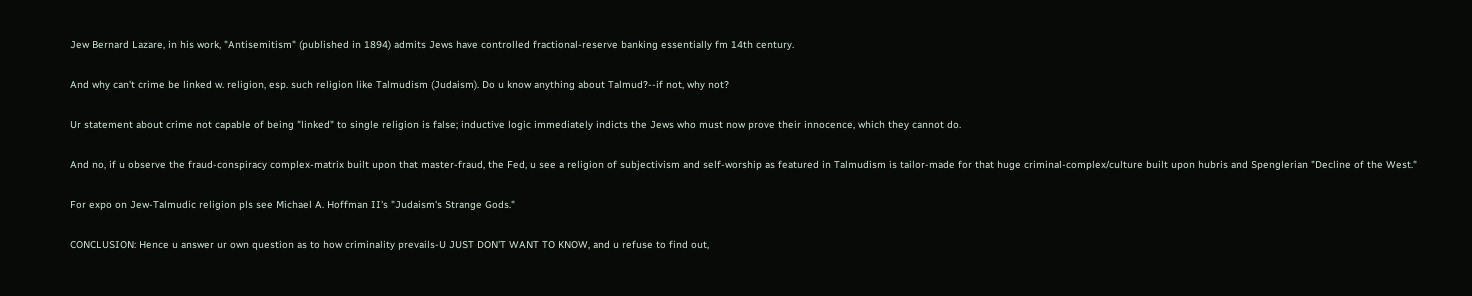Jew Bernard Lazare, in his work, "Antisemitism" (published in 1894) admits Jews have controlled fractional-reserve banking essentially fm 14th century.

And why can't crime be linked w. religion, esp. such religion like Talmudism (Judaism). Do u know anything about Talmud?--if not, why not?

Ur statement about crime not capable of being "linked" to single religion is false; inductive logic immediately indicts the Jews who must now prove their innocence, which they cannot do.

And no, if u observe the fraud-conspiracy complex-matrix built upon that master-fraud, the Fed, u see a religion of subjectivism and self-worship as featured in Talmudism is tailor-made for that huge criminal-complex/culture built upon hubris and Spenglerian "Decline of the West."

For expo on Jew-Talmudic religion pls see Michael A. Hoffman II's "Judaism's Strange Gods."

CONCLUSION: Hence u answer ur own question as to how criminality prevails-U JUST DON'T WANT TO KNOW, and u refuse to find out,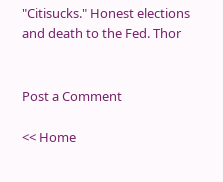"Citisucks." Honest elections and death to the Fed. Thor


Post a Comment

<< Home